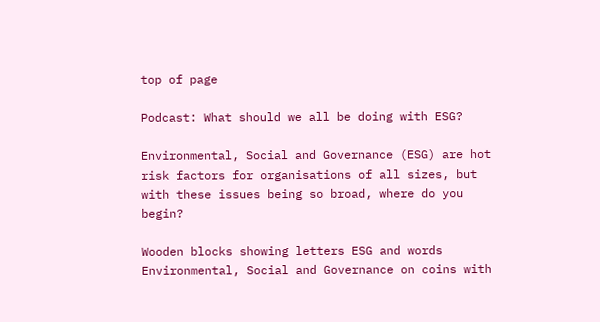top of page

Podcast: What should we all be doing with ESG?

Environmental, Social and Governance (ESG) are hot risk factors for organisations of all sizes, but with these issues being so broad, where do you begin?

Wooden blocks showing letters ESG and words Environmental, Social and Governance on coins with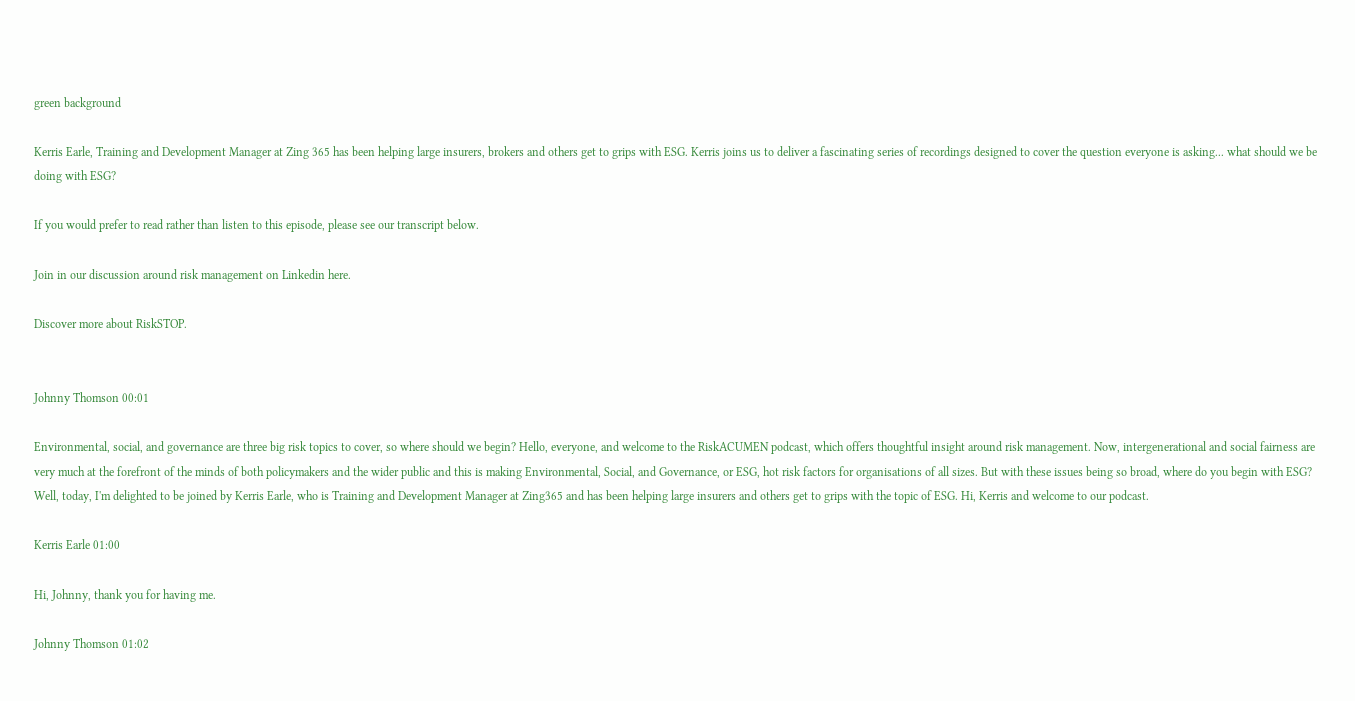green background

Kerris Earle, Training and Development Manager at Zing 365 has been helping large insurers, brokers and others get to grips with ESG. Kerris joins us to deliver a fascinating series of recordings designed to cover the question everyone is asking... what should we be doing with ESG?

If you would prefer to read rather than listen to this episode, please see our transcript below.

Join in our discussion around risk management on Linkedin here.

Discover more about RiskSTOP.


Johnny Thomson 00:01

Environmental, social, and governance are three big risk topics to cover, so where should we begin? Hello, everyone, and welcome to the RiskACUMEN podcast, which offers thoughtful insight around risk management. Now, intergenerational and social fairness are very much at the forefront of the minds of both policymakers and the wider public and this is making Environmental, Social, and Governance, or ESG, hot risk factors for organisations of all sizes. But with these issues being so broad, where do you begin with ESG? Well, today, I'm delighted to be joined by Kerris Earle, who is Training and Development Manager at Zing365 and has been helping large insurers and others get to grips with the topic of ESG. Hi, Kerris and welcome to our podcast.

Kerris Earle 01:00

Hi, Johnny, thank you for having me.

Johnny Thomson 01:02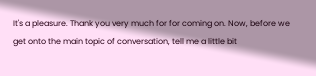It's a pleasure. Thank you very much for for coming on. Now, before we get onto the main topic of conversation, tell me a little bit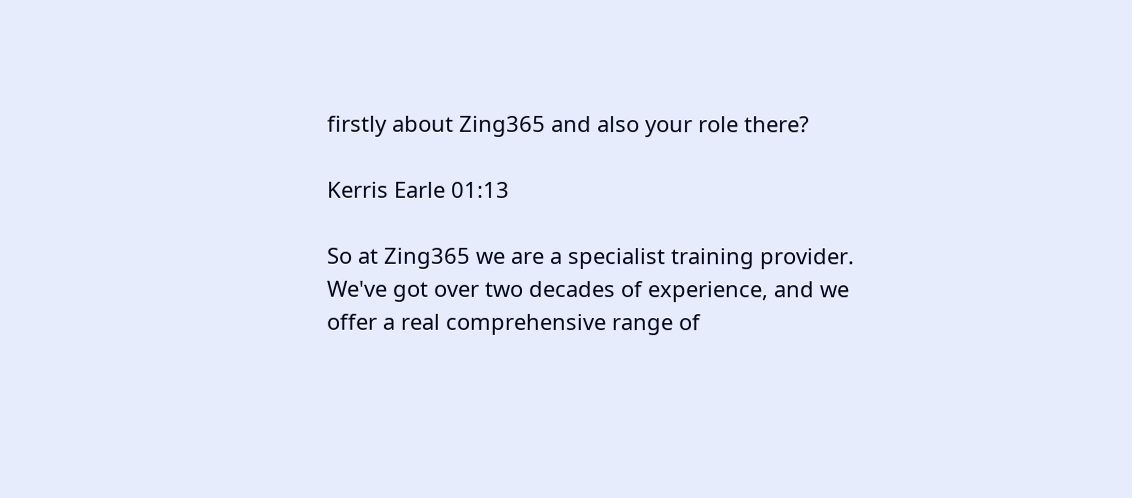firstly about Zing365 and also your role there?

Kerris Earle 01:13

So at Zing365 we are a specialist training provider. We've got over two decades of experience, and we offer a real comprehensive range of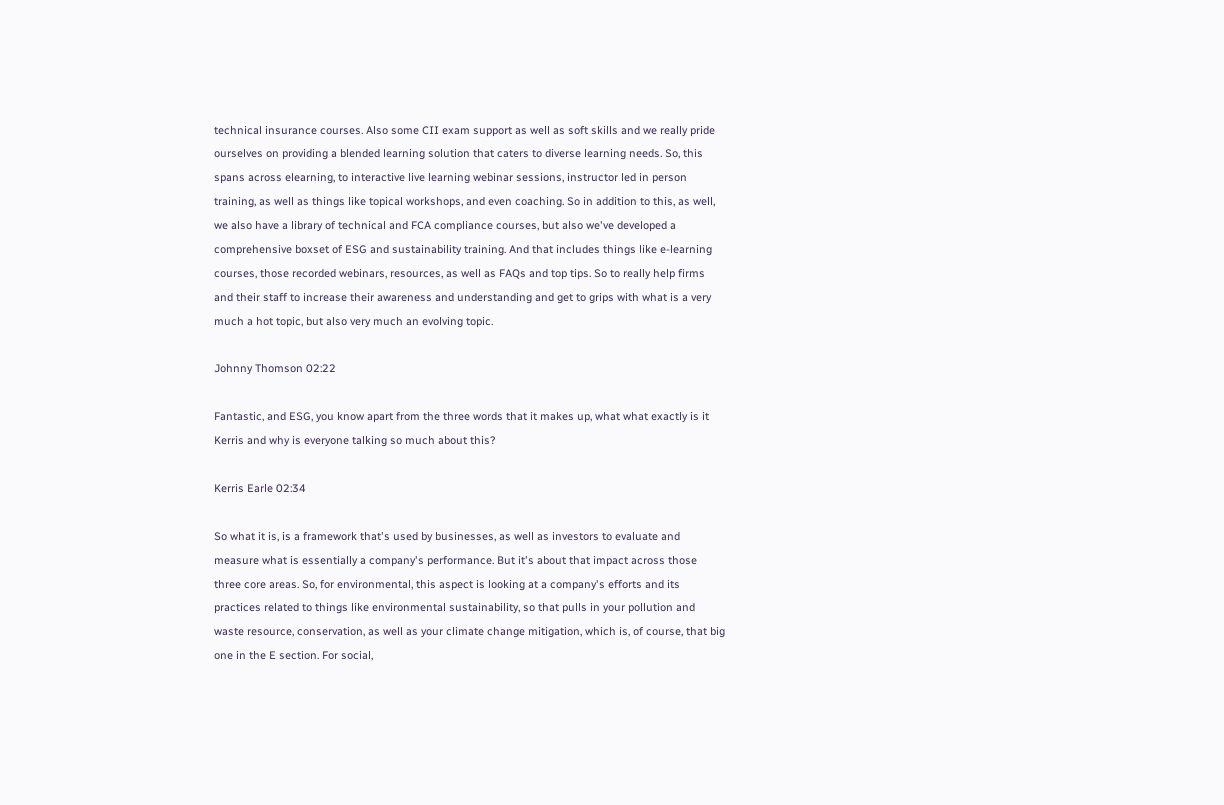technical insurance courses. Also some CII exam support as well as soft skills and we really pride ourselves on providing a blended learning solution that caters to diverse learning needs. So, this spans across elearning, to interactive live learning webinar sessions, instructor led in person training, as well as things like topical workshops, and even coaching. So in addition to this, as well, we also have a library of technical and FCA compliance courses, but also we've developed a comprehensive boxset of ESG and sustainability training. And that includes things like e-learning courses, those recorded webinars, resources, as well as FAQs and top tips. So to really help firms and their staff to increase their awareness and understanding and get to grips with what is a very much a hot topic, but also very much an evolving topic.

Johnny Thomson 02:22

Fantastic, and ESG, you know apart from the three words that it makes up, what what exactly is it Kerris and why is everyone talking so much about this?

Kerris Earle 02:34

So what it is, is a framework that's used by businesses, as well as investors to evaluate and measure what is essentially a company's performance. But it's about that impact across those three core areas. So, for environmental, this aspect is looking at a company's efforts and its practices related to things like environmental sustainability, so that pulls in your pollution and waste resource, conservation, as well as your climate change mitigation, which is, of course, that big one in the E section. For social,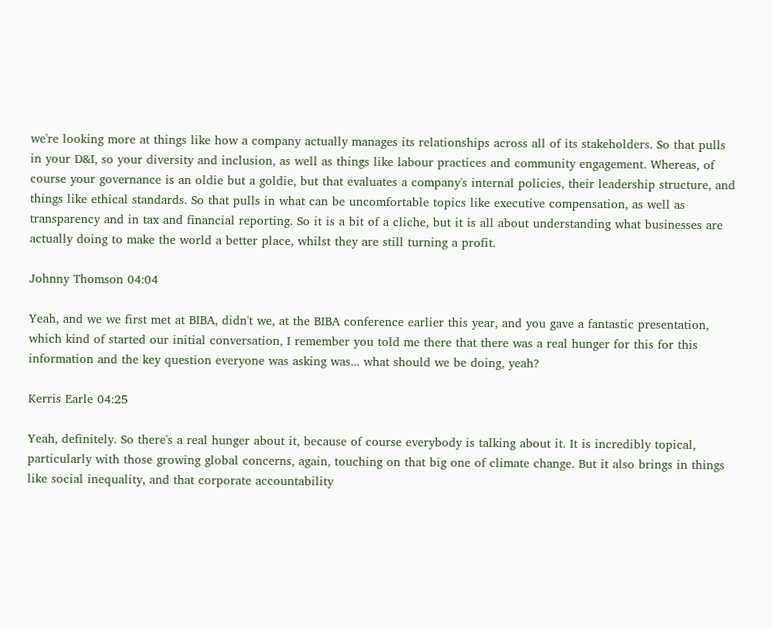we're looking more at things like how a company actually manages its relationships across all of its stakeholders. So that pulls in your D&I, so your diversity and inclusion, as well as things like labour practices and community engagement. Whereas, of course your governance is an oldie but a goldie, but that evaluates a company's internal policies, their leadership structure, and things like ethical standards. So that pulls in what can be uncomfortable topics like executive compensation, as well as transparency and in tax and financial reporting. So it is a bit of a cliche, but it is all about understanding what businesses are actually doing to make the world a better place, whilst they are still turning a profit.

Johnny Thomson 04:04

Yeah, and we we first met at BIBA, didn't we, at the BIBA conference earlier this year, and you gave a fantastic presentation, which kind of started our initial conversation, I remember you told me there that there was a real hunger for this for this information and the key question everyone was asking was... what should we be doing, yeah?

Kerris Earle 04:25

Yeah, definitely. So there's a real hunger about it, because of course everybody is talking about it. It is incredibly topical, particularly with those growing global concerns, again, touching on that big one of climate change. But it also brings in things like social inequality, and that corporate accountability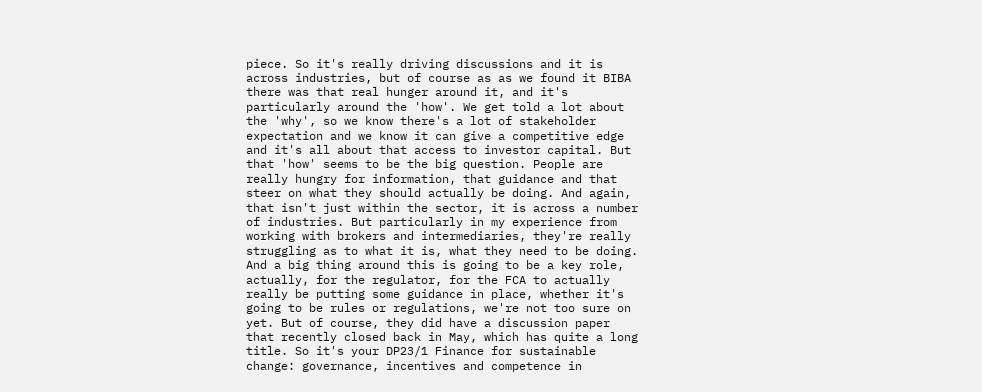piece. So it's really driving discussions and it is across industries, but of course as as we found it BIBA there was that real hunger around it, and it's particularly around the 'how'. We get told a lot about the 'why', so we know there's a lot of stakeholder expectation and we know it can give a competitive edge and it's all about that access to investor capital. But that 'how' seems to be the big question. People are really hungry for information, that guidance and that steer on what they should actually be doing. And again, that isn't just within the sector, it is across a number of industries. But particularly in my experience from working with brokers and intermediaries, they're really struggling as to what it is, what they need to be doing. And a big thing around this is going to be a key role, actually, for the regulator, for the FCA to actually really be putting some guidance in place, whether it's going to be rules or regulations, we're not too sure on yet. But of course, they did have a discussion paper that recently closed back in May, which has quite a long title. So it's your DP23/1 Finance for sustainable change: governance, incentives and competence in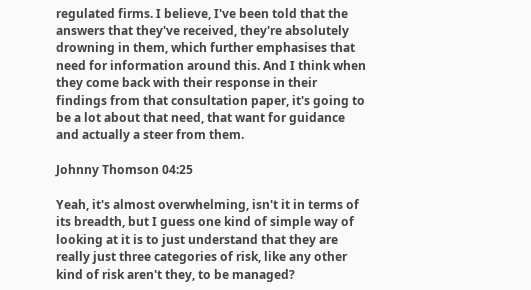regulated firms. I believe, I've been told that the answers that they've received, they're absolutely drowning in them, which further emphasises that need for information around this. And I think when they come back with their response in their findings from that consultation paper, it's going to be a lot about that need, that want for guidance and actually a steer from them.

Johnny Thomson 04:25

Yeah, it's almost overwhelming, isn't it in terms of its breadth, but I guess one kind of simple way of looking at it is to just understand that they are really just three categories of risk, like any other kind of risk aren't they, to be managed?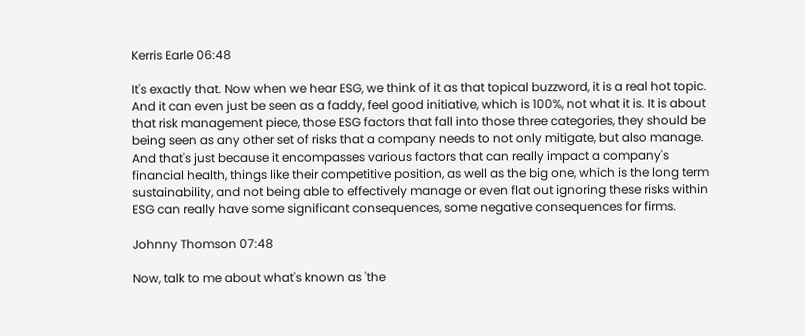Kerris Earle 06:48

It's exactly that. Now when we hear ESG, we think of it as that topical buzzword, it is a real hot topic. And it can even just be seen as a faddy, feel good initiative, which is 100%, not what it is. It is about that risk management piece, those ESG factors that fall into those three categories, they should be being seen as any other set of risks that a company needs to not only mitigate, but also manage. And that's just because it encompasses various factors that can really impact a company's financial health, things like their competitive position, as well as the big one, which is the long term sustainability, and not being able to effectively manage or even flat out ignoring these risks within ESG can really have some significant consequences, some negative consequences for firms.

Johnny Thomson 07:48

Now, talk to me about what's known as 'the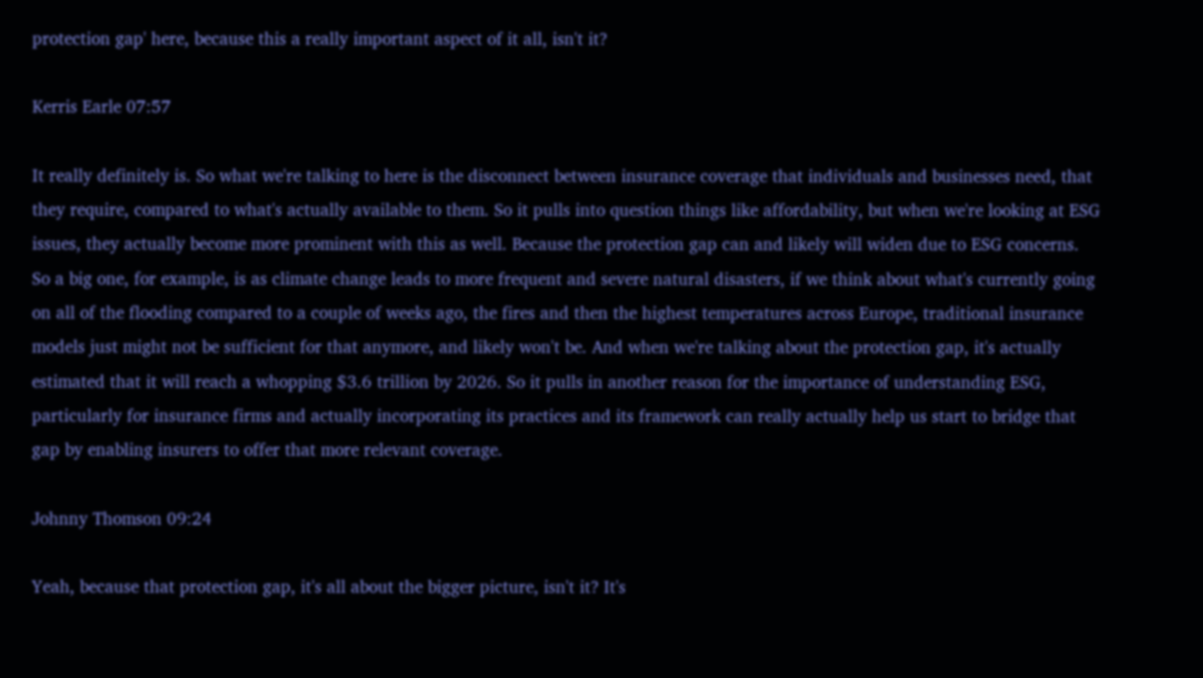protection gap' here, because this a really important aspect of it all, isn't it?

Kerris Earle 07:57

It really definitely is. So what we're talking to here is the disconnect between insurance coverage that individuals and businesses need, that they require, compared to what's actually available to them. So it pulls into question things like affordability, but when we're looking at ESG issues, they actually become more prominent with this as well. Because the protection gap can and likely will widen due to ESG concerns. So a big one, for example, is as climate change leads to more frequent and severe natural disasters, if we think about what's currently going on all of the flooding compared to a couple of weeks ago, the fires and then the highest temperatures across Europe, traditional insurance models just might not be sufficient for that anymore, and likely won't be. And when we're talking about the protection gap, it's actually estimated that it will reach a whopping $3.6 trillion by 2026. So it pulls in another reason for the importance of understanding ESG, particularly for insurance firms and actually incorporating its practices and its framework can really actually help us start to bridge that gap by enabling insurers to offer that more relevant coverage.

Johnny Thomson 09:24

Yeah, because that protection gap, it's all about the bigger picture, isn't it? It's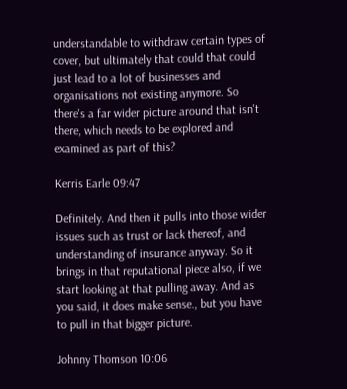understandable to withdraw certain types of cover, but ultimately that could that could just lead to a lot of businesses and organisations not existing anymore. So there's a far wider picture around that isn't there, which needs to be explored and examined as part of this?

Kerris Earle 09:47

Definitely. And then it pulls into those wider issues such as trust or lack thereof, and understanding of insurance anyway. So it brings in that reputational piece also, if we start looking at that pulling away. And as you said, it does make sense., but you have to pull in that bigger picture.

Johnny Thomson 10:06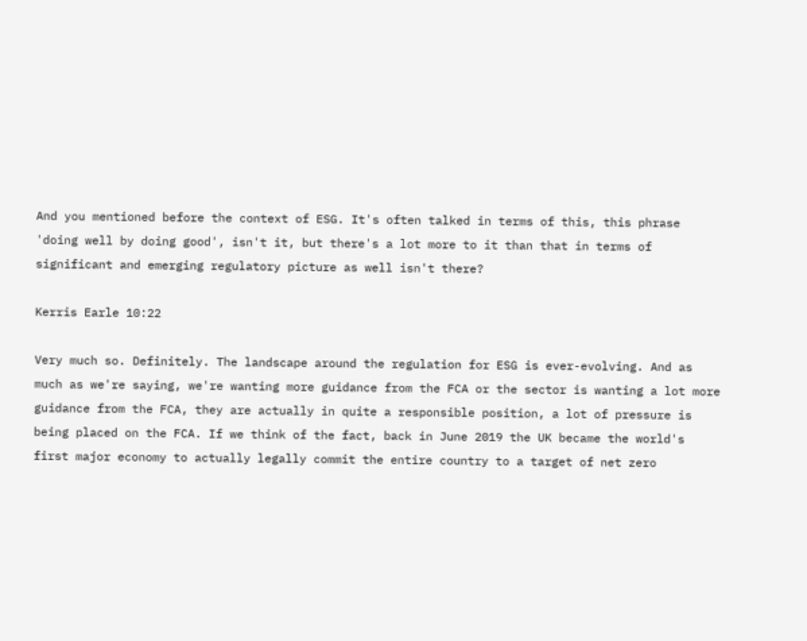And you mentioned before the context of ESG. It's often talked in terms of this, this phrase 'doing well by doing good', isn't it, but there's a lot more to it than that in terms of significant and emerging regulatory picture as well isn't there?

Kerris Earle 10:22

Very much so. Definitely. The landscape around the regulation for ESG is ever-evolving. And as much as we're saying, we're wanting more guidance from the FCA or the sector is wanting a lot more guidance from the FCA, they are actually in quite a responsible position, a lot of pressure is being placed on the FCA. If we think of the fact, back in June 2019 the UK became the world's first major economy to actually legally commit the entire country to a target of net zero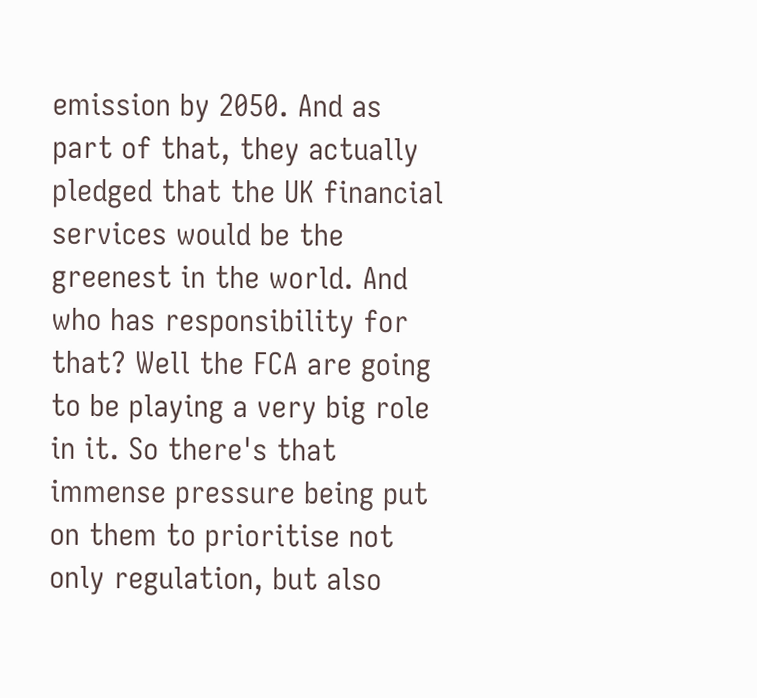emission by 2050. And as part of that, they actually pledged that the UK financial services would be the greenest in the world. And who has responsibility for that? Well the FCA are going to be playing a very big role in it. So there's that immense pressure being put on them to prioritise not only regulation, but also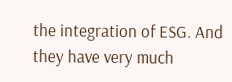the integration of ESG. And they have very much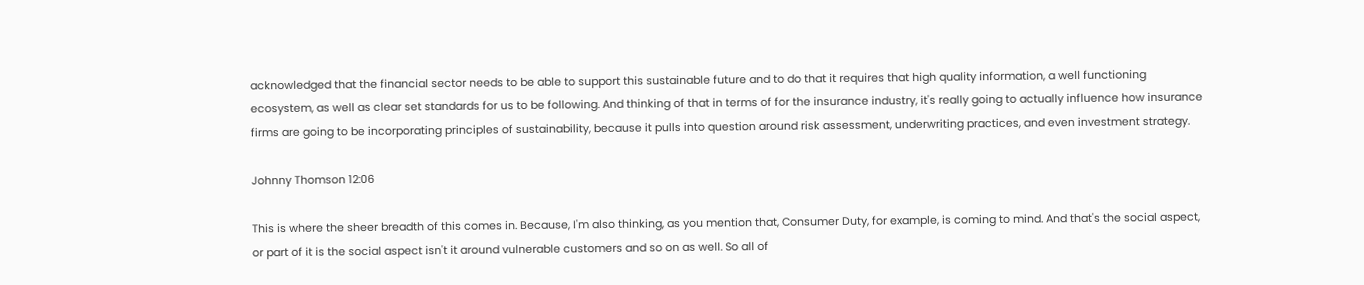acknowledged that the financial sector needs to be able to support this sustainable future and to do that it requires that high quality information, a well functioning ecosystem, as well as clear set standards for us to be following. And thinking of that in terms of for the insurance industry, it's really going to actually influence how insurance firms are going to be incorporating principles of sustainability, because it pulls into question around risk assessment, underwriting practices, and even investment strategy.

Johnny Thomson 12:06

This is where the sheer breadth of this comes in. Because, I'm also thinking, as you mention that, Consumer Duty, for example, is coming to mind. And that's the social aspect, or part of it is the social aspect isn't it around vulnerable customers and so on as well. So all of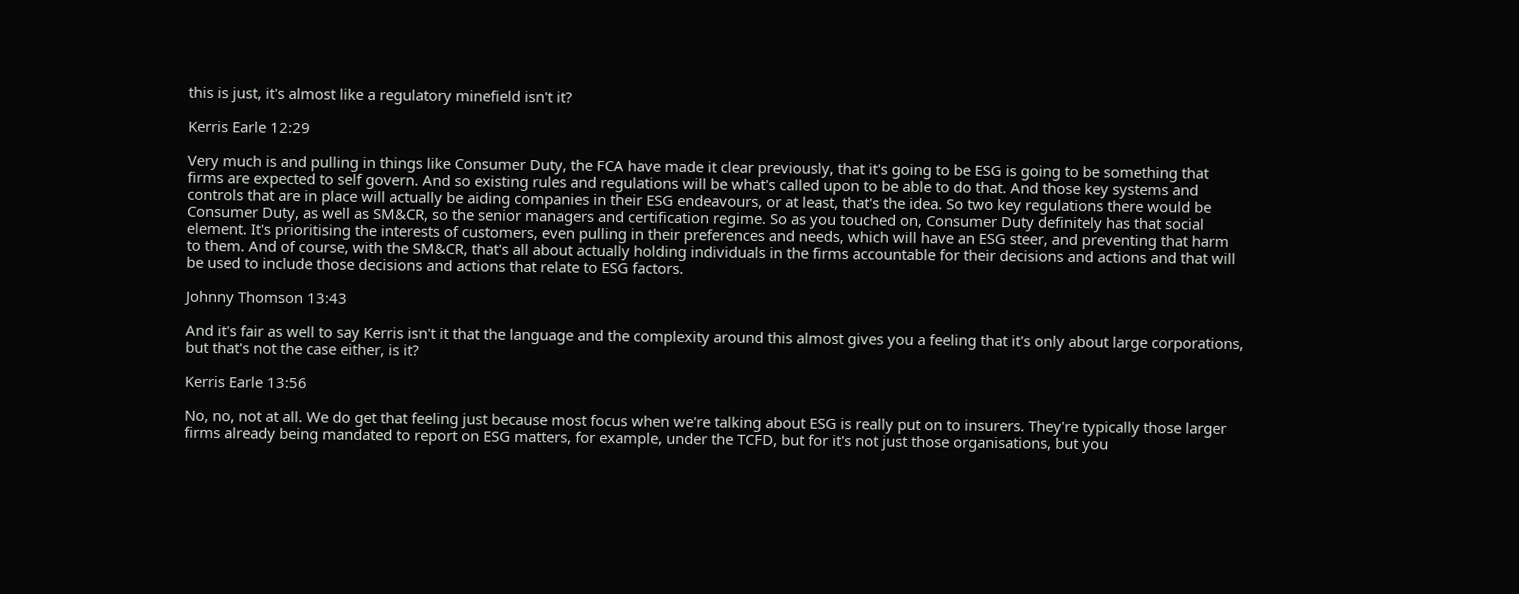this is just, it's almost like a regulatory minefield isn't it?

Kerris Earle 12:29

Very much is and pulling in things like Consumer Duty, the FCA have made it clear previously, that it's going to be ESG is going to be something that firms are expected to self govern. And so existing rules and regulations will be what's called upon to be able to do that. And those key systems and controls that are in place will actually be aiding companies in their ESG endeavours, or at least, that's the idea. So two key regulations there would be Consumer Duty, as well as SM&CR, so the senior managers and certification regime. So as you touched on, Consumer Duty definitely has that social element. It's prioritising the interests of customers, even pulling in their preferences and needs, which will have an ESG steer, and preventing that harm to them. And of course, with the SM&CR, that's all about actually holding individuals in the firms accountable for their decisions and actions and that will be used to include those decisions and actions that relate to ESG factors.

Johnny Thomson 13:43

And it's fair as well to say Kerris isn't it that the language and the complexity around this almost gives you a feeling that it's only about large corporations, but that's not the case either, is it?

Kerris Earle 13:56

No, no, not at all. We do get that feeling just because most focus when we're talking about ESG is really put on to insurers. They're typically those larger firms already being mandated to report on ESG matters, for example, under the TCFD, but for it's not just those organisations, but you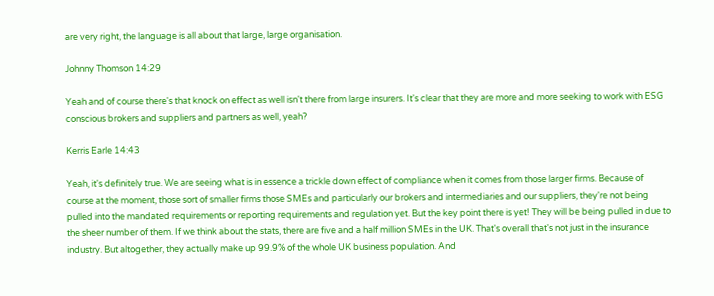are very right, the language is all about that large, large organisation.

Johnny Thomson 14:29

Yeah and of course there's that knock on effect as well isn't there from large insurers. It's clear that they are more and more seeking to work with ESG conscious brokers and suppliers and partners as well, yeah?

Kerris Earle 14:43

Yeah, it's definitely true. We are seeing what is in essence a trickle down effect of compliance when it comes from those larger firms. Because of course at the moment, those sort of smaller firms those SMEs and particularly our brokers and intermediaries and our suppliers, they're not being pulled into the mandated requirements or reporting requirements and regulation yet. But the key point there is yet! They will be being pulled in due to the sheer number of them. If we think about the stats, there are five and a half million SMEs in the UK. That's overall that's not just in the insurance industry. But altogether, they actually make up 99.9% of the whole UK business population. And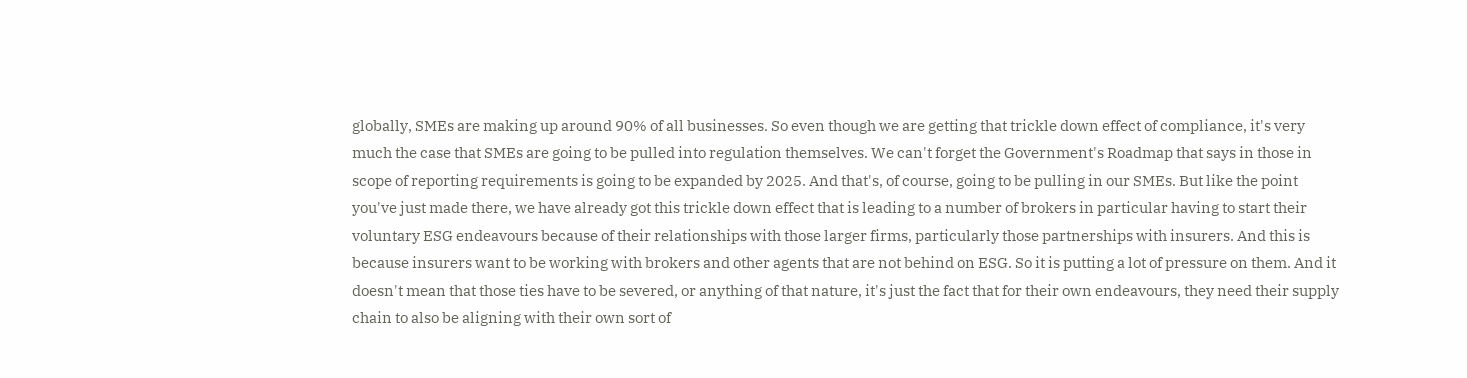globally, SMEs are making up around 90% of all businesses. So even though we are getting that trickle down effect of compliance, it's very much the case that SMEs are going to be pulled into regulation themselves. We can't forget the Government's Roadmap that says in those in scope of reporting requirements is going to be expanded by 2025. And that's, of course, going to be pulling in our SMEs. But like the point you've just made there, we have already got this trickle down effect that is leading to a number of brokers in particular having to start their voluntary ESG endeavours because of their relationships with those larger firms, particularly those partnerships with insurers. And this is because insurers want to be working with brokers and other agents that are not behind on ESG. So it is putting a lot of pressure on them. And it doesn't mean that those ties have to be severed, or anything of that nature, it's just the fact that for their own endeavours, they need their supply chain to also be aligning with their own sort of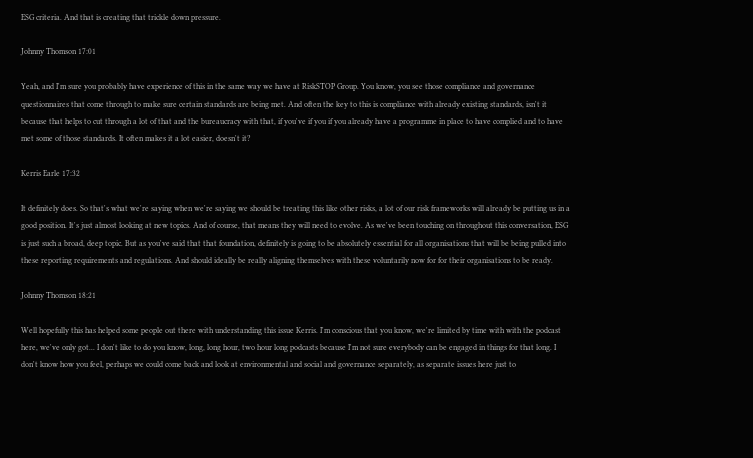ESG criteria. And that is creating that trickle down pressure.

Johnny Thomson 17:01

Yeah, and I'm sure you probably have experience of this in the same way we have at RiskSTOP Group. You know, you see those compliance and governance questionnaires that come through to make sure certain standards are being met. And often the key to this is compliance with already existing standards, isn't it because that helps to cut through a lot of that and the bureaucracy with that, if you've if you if you already have a programme in place to have complied and to have met some of those standards. It often makes it a lot easier, doesn't it?

Kerris Earle 17:32

It definitely does. So that's what we're saying when we're saying we should be treating this like other risks, a lot of our risk frameworks will already be putting us in a good position. It's just almost looking at new topics. And of course, that means they will need to evolve. As we've been touching on throughout this conversation, ESG is just such a broad, deep topic. But as you've said that that foundation, definitely is going to be absolutely essential for all organisations that will be being pulled into these reporting requirements and regulations. And should ideally be really aligning themselves with these voluntarily now for for their organisations to be ready.

Johnny Thomson 18:21

Well hopefully this has helped some people out there with understanding this issue Kerris. I'm conscious that you know, we're limited by time with with the podcast here, we've only got... I don't like to do you know, long, long hour, two hour long podcasts because I'm not sure everybody can be engaged in things for that long. I don't know how you feel, perhaps we could come back and look at environmental and social and governance separately, as separate issues here just to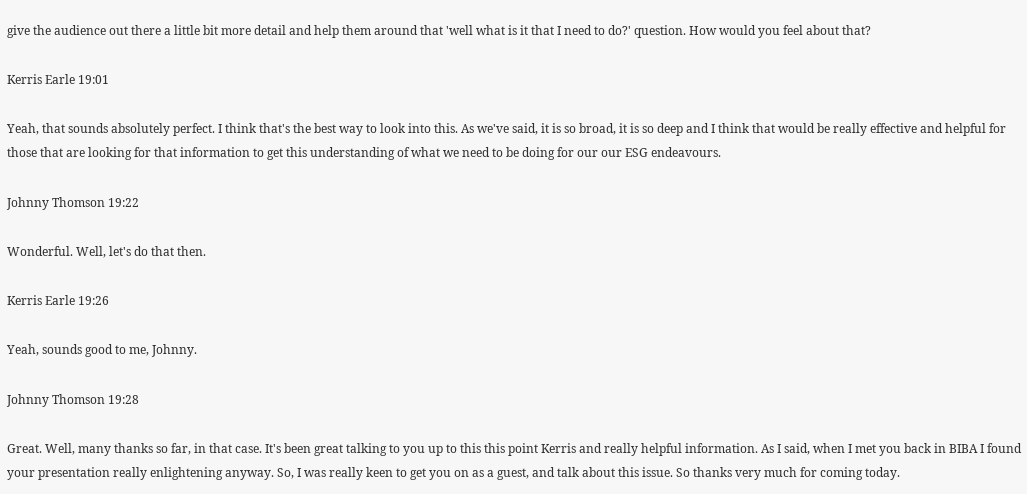give the audience out there a little bit more detail and help them around that 'well what is it that I need to do?' question. How would you feel about that?

Kerris Earle 19:01

Yeah, that sounds absolutely perfect. I think that's the best way to look into this. As we've said, it is so broad, it is so deep and I think that would be really effective and helpful for those that are looking for that information to get this understanding of what we need to be doing for our our ESG endeavours.

Johnny Thomson 19:22

Wonderful. Well, let's do that then.

Kerris Earle 19:26

Yeah, sounds good to me, Johnny.

Johnny Thomson 19:28

Great. Well, many thanks so far, in that case. It's been great talking to you up to this this point Kerris and really helpful information. As I said, when I met you back in BIBA I found your presentation really enlightening anyway. So, I was really keen to get you on as a guest, and talk about this issue. So thanks very much for coming today.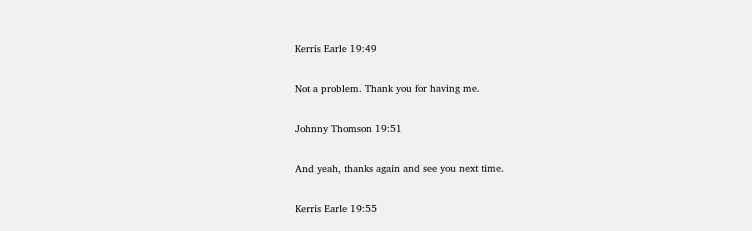Kerris Earle 19:49

Not a problem. Thank you for having me.

Johnny Thomson 19:51

And yeah, thanks again and see you next time.

Kerris Earle 19:55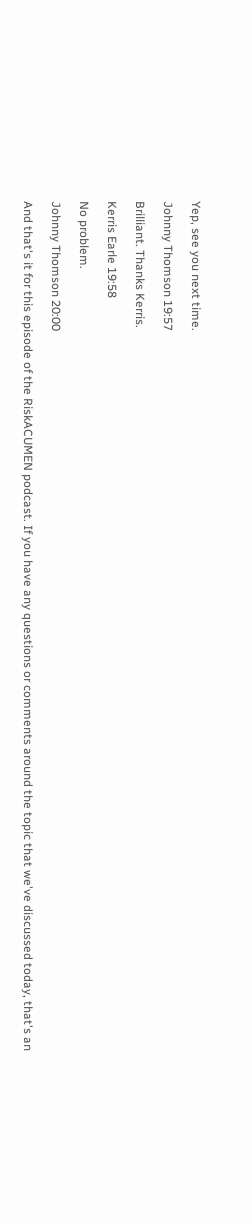Yep, see you next time.

Johnny Thomson 19:57

Brilliant. Thanks Kerris.

Kerris Earle 19:58

No problem.

Johnny Thomson 20:00

And that's it for this episode of the RiskACUMEN podcast. If you have any questions or comments around the topic that we've discussed today, that's an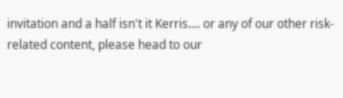invitation and a half isn't it Kerris.... or any of our other risk-related content, please head to our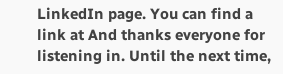LinkedIn page. You can find a link at And thanks everyone for listening in. Until the next time,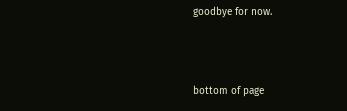goodbye for now.



bottom of page